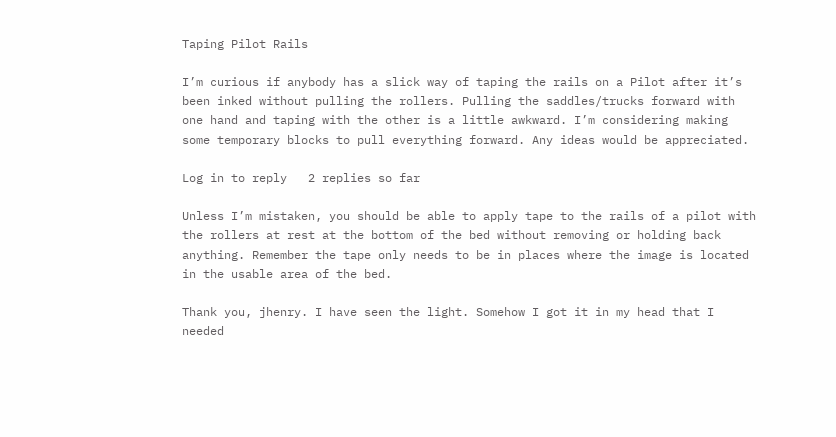Taping Pilot Rails

I’m curious if anybody has a slick way of taping the rails on a Pilot after it’s been inked without pulling the rollers. Pulling the saddles/trucks forward with one hand and taping with the other is a little awkward. I’m considering making some temporary blocks to pull everything forward. Any ideas would be appreciated.

Log in to reply   2 replies so far

Unless I’m mistaken, you should be able to apply tape to the rails of a pilot with the rollers at rest at the bottom of the bed without removing or holding back anything. Remember the tape only needs to be in places where the image is located in the usable area of the bed.

Thank you, jhenry. I have seen the light. Somehow I got it in my head that I needed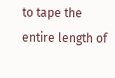to tape the entire length of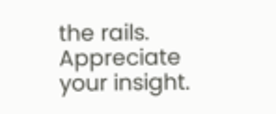the rails. Appreciate your insight.